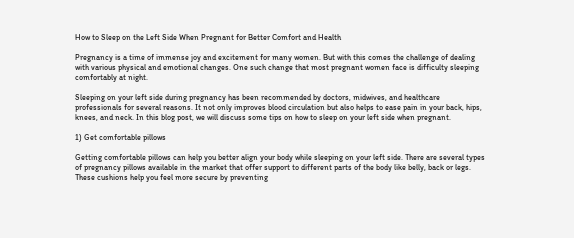How to Sleep on the Left Side When Pregnant for Better Comfort and Health

Pregnancy is a time of immense joy and excitement for many women. But with this comes the challenge of dealing with various physical and emotional changes. One such change that most pregnant women face is difficulty sleeping comfortably at night.

Sleeping on your left side during pregnancy has been recommended by doctors, midwives, and healthcare professionals for several reasons. It not only improves blood circulation but also helps to ease pain in your back, hips, knees, and neck. In this blog post, we will discuss some tips on how to sleep on your left side when pregnant.

1) Get comfortable pillows

Getting comfortable pillows can help you better align your body while sleeping on your left side. There are several types of pregnancy pillows available in the market that offer support to different parts of the body like belly, back or legs. These cushions help you feel more secure by preventing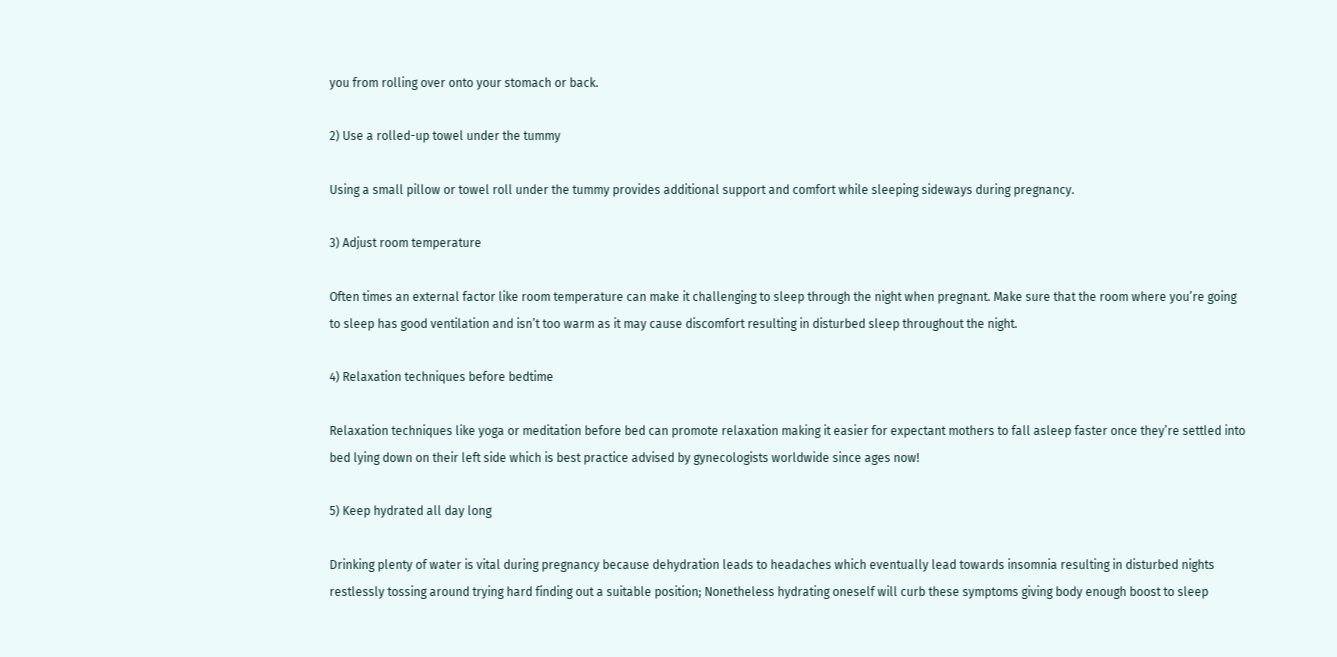you from rolling over onto your stomach or back.

2) Use a rolled-up towel under the tummy

Using a small pillow or towel roll under the tummy provides additional support and comfort while sleeping sideways during pregnancy.

3) Adjust room temperature

Often times an external factor like room temperature can make it challenging to sleep through the night when pregnant. Make sure that the room where you’re going to sleep has good ventilation and isn’t too warm as it may cause discomfort resulting in disturbed sleep throughout the night.

4) Relaxation techniques before bedtime

Relaxation techniques like yoga or meditation before bed can promote relaxation making it easier for expectant mothers to fall asleep faster once they’re settled into bed lying down on their left side which is best practice advised by gynecologists worldwide since ages now!

5) Keep hydrated all day long

Drinking plenty of water is vital during pregnancy because dehydration leads to headaches which eventually lead towards insomnia resulting in disturbed nights restlessly tossing around trying hard finding out a suitable position; Nonetheless hydrating oneself will curb these symptoms giving body enough boost to sleep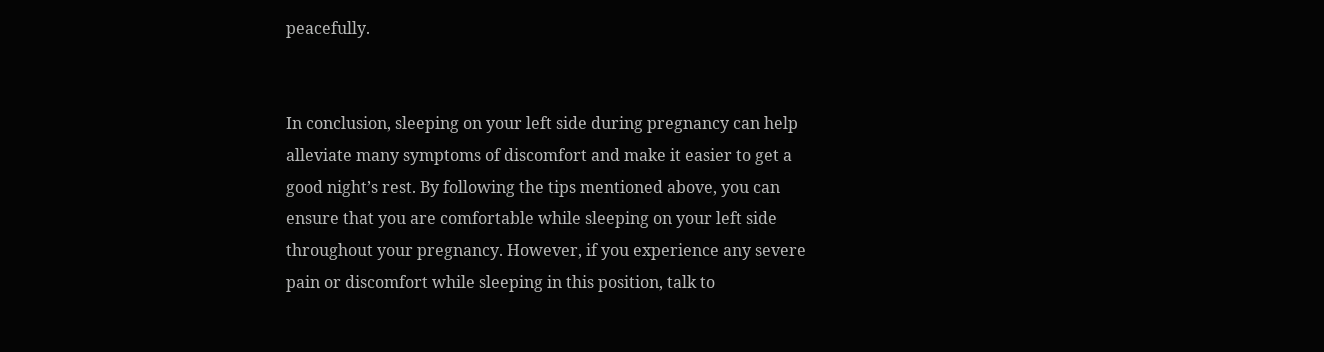peacefully.


In conclusion, sleeping on your left side during pregnancy can help alleviate many symptoms of discomfort and make it easier to get a good night’s rest. By following the tips mentioned above, you can ensure that you are comfortable while sleeping on your left side throughout your pregnancy. However, if you experience any severe pain or discomfort while sleeping in this position, talk to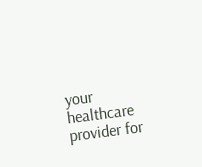your healthcare provider for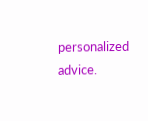personalized advice.